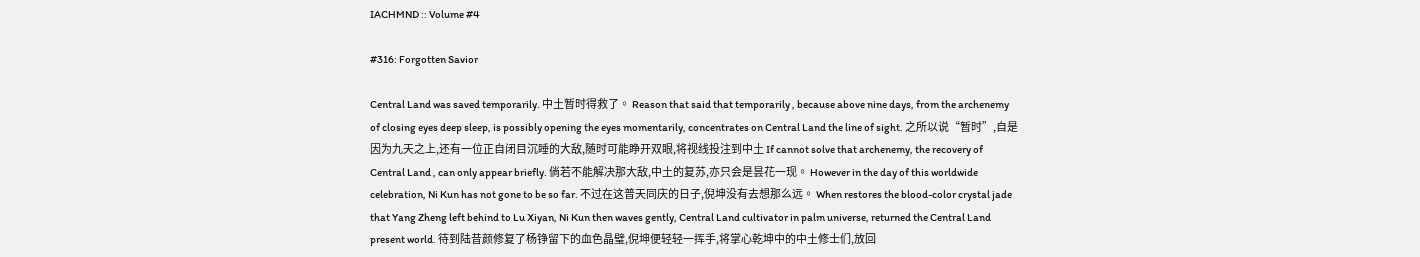IACHMND :: Volume #4

#316: Forgotten Savior

Central Land was saved temporarily. 中土暂时得救了。 Reason that said that temporarily , because above nine days, from the archenemy of closing eyes deep sleep, is possibly opening the eyes momentarily, concentrates on Central Land the line of sight. 之所以说“暂时”,自是因为九天之上,还有一位正自闭目沉睡的大敌,随时可能睁开双眼,将视线投注到中土 If cannot solve that archenemy, the recovery of Central Land , can only appear briefly. 倘若不能解决那大敌,中土的复苏,亦只会是昙花一现。 However in the day of this worldwide celebration, Ni Kun has not gone to be so far. 不过在这普天同庆的日子,倪坤没有去想那么远。 When restores the blood-color crystal jade that Yang Zheng left behind to Lu Xiyan, Ni Kun then waves gently, Central Land cultivator in palm universe, returned the Central Land present world. 待到陆昔颜修复了杨铮留下的血色晶璧,倪坤便轻轻一挥手,将掌心乾坤中的中土修士们,放回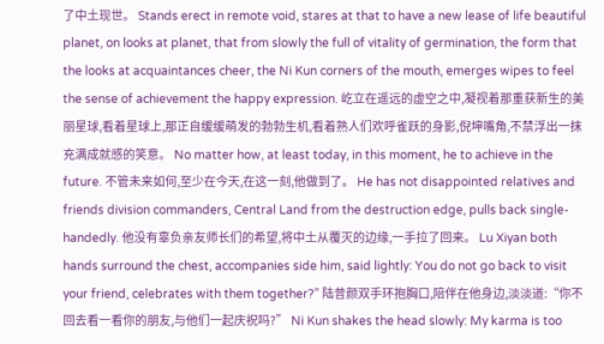了中土现世。 Stands erect in remote void, stares at that to have a new lease of life beautiful planet, on looks at planet, that from slowly the full of vitality of germination, the form that the looks at acquaintances cheer, the Ni Kun corners of the mouth, emerges wipes to feel the sense of achievement the happy expression. 屹立在遥远的虚空之中,凝视着那重获新生的美丽星球,看着星球上,那正自缓缓萌发的勃勃生机,看着熟人们欢呼雀跃的身影,倪坤嘴角,不禁浮出一抹充满成就感的笑意。 No matter how, at least today, in this moment, he to achieve in the future. 不管未来如何,至少在今天,在这一刻,他做到了。 He has not disappointed relatives and friends division commanders, Central Land from the destruction edge, pulls back single-handedly. 他没有辜负亲友师长们的希望,将中土从覆灭的边缘,一手拉了回来。 Lu Xiyan both hands surround the chest, accompanies side him, said lightly: You do not go back to visit your friend, celebrates with them together?” 陆昔颜双手环抱胸口,陪伴在他身边,淡淡道:“你不回去看一看你的朋友,与他们一起庆祝吗?” Ni Kun shakes the head slowly: My karma is too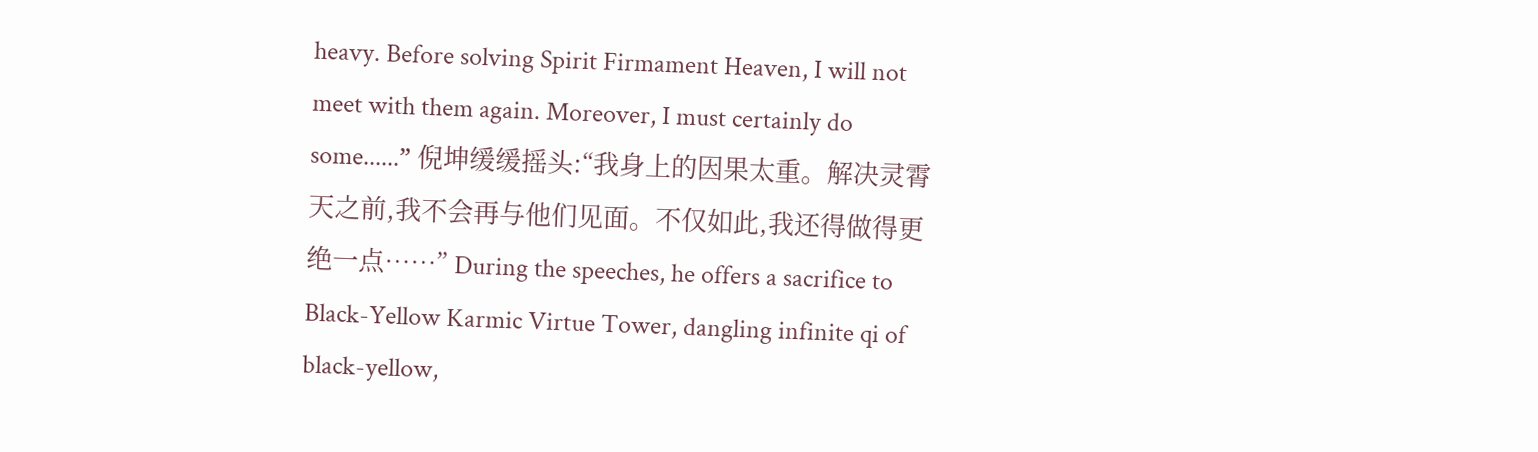heavy. Before solving Spirit Firmament Heaven, I will not meet with them again. Moreover, I must certainly do some......” 倪坤缓缓摇头:“我身上的因果太重。解决灵霄天之前,我不会再与他们见面。不仅如此,我还得做得更绝一点……” During the speeches, he offers a sacrifice to Black-Yellow Karmic Virtue Tower, dangling infinite qi of black-yellow,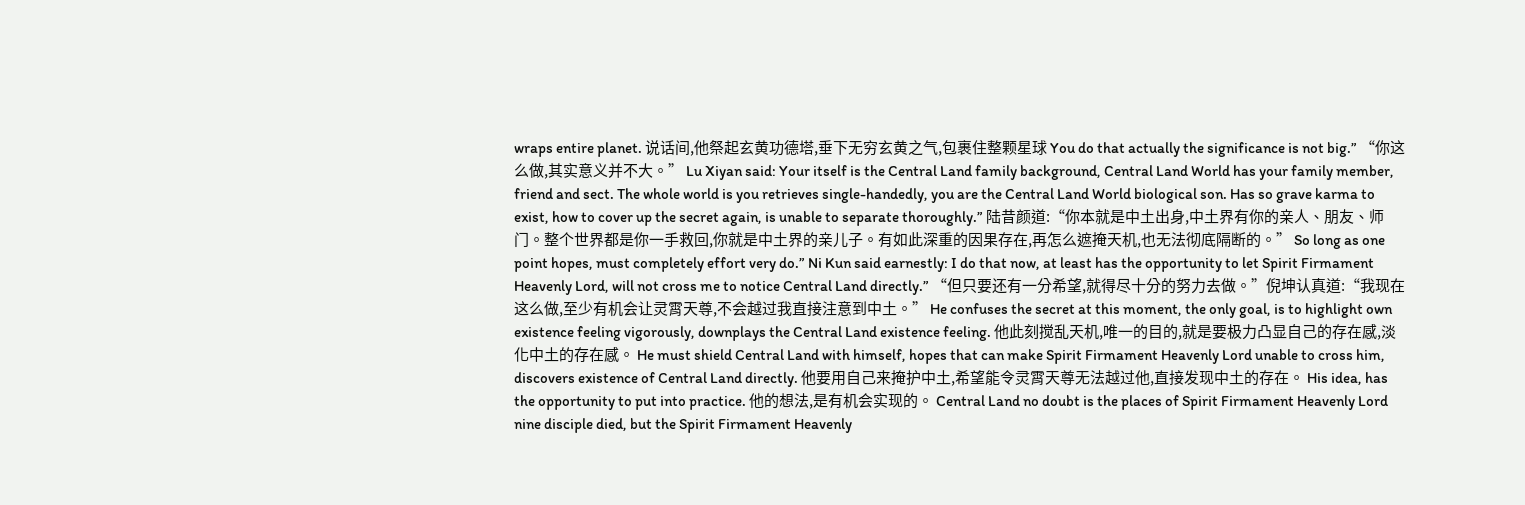wraps entire planet. 说话间,他祭起玄黄功德塔,垂下无穷玄黄之气,包裹住整颗星球 You do that actually the significance is not big.” “你这么做,其实意义并不大。” Lu Xiyan said: Your itself is the Central Land family background, Central Land World has your family member, friend and sect. The whole world is you retrieves single-handedly, you are the Central Land World biological son. Has so grave karma to exist, how to cover up the secret again, is unable to separate thoroughly.” 陆昔颜道:“你本就是中土出身,中土界有你的亲人、朋友、师门。整个世界都是你一手救回,你就是中土界的亲儿子。有如此深重的因果存在,再怎么遮掩天机,也无法彻底隔断的。” So long as one point hopes, must completely effort very do.” Ni Kun said earnestly: I do that now, at least has the opportunity to let Spirit Firmament Heavenly Lord, will not cross me to notice Central Land directly.” “但只要还有一分希望,就得尽十分的努力去做。”倪坤认真道:“我现在这么做,至少有机会让灵霄天尊,不会越过我直接注意到中土。” He confuses the secret at this moment, the only goal, is to highlight own existence feeling vigorously, downplays the Central Land existence feeling. 他此刻搅乱天机,唯一的目的,就是要极力凸显自己的存在感,淡化中土的存在感。 He must shield Central Land with himself, hopes that can make Spirit Firmament Heavenly Lord unable to cross him, discovers existence of Central Land directly. 他要用自己来掩护中土,希望能令灵霄天尊无法越过他,直接发现中土的存在。 His idea, has the opportunity to put into practice. 他的想法,是有机会实现的。 Central Land no doubt is the places of Spirit Firmament Heavenly Lord nine disciple died, but the Spirit Firmament Heavenly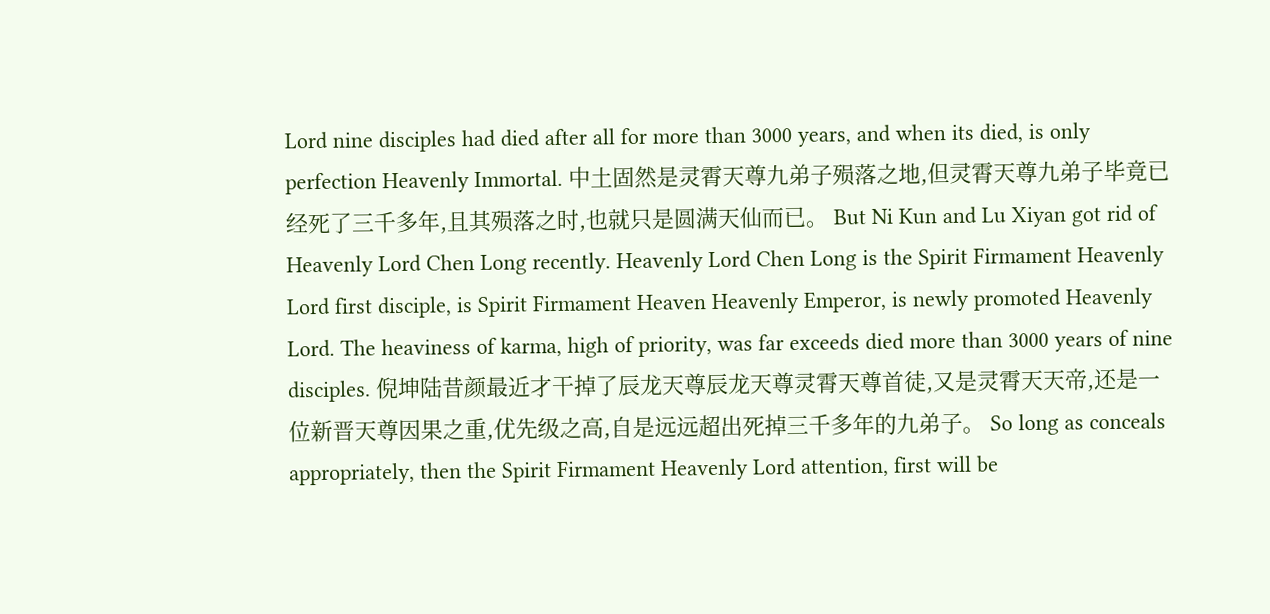Lord nine disciples had died after all for more than 3000 years, and when its died, is only perfection Heavenly Immortal. 中土固然是灵霄天尊九弟子殒落之地,但灵霄天尊九弟子毕竟已经死了三千多年,且其殒落之时,也就只是圆满天仙而已。 But Ni Kun and Lu Xiyan got rid of Heavenly Lord Chen Long recently. Heavenly Lord Chen Long is the Spirit Firmament Heavenly Lord first disciple, is Spirit Firmament Heaven Heavenly Emperor, is newly promoted Heavenly Lord. The heaviness of karma, high of priority, was far exceeds died more than 3000 years of nine disciples. 倪坤陆昔颜最近才干掉了辰龙天尊辰龙天尊灵霄天尊首徒,又是灵霄天天帝,还是一位新晋天尊因果之重,优先级之高,自是远远超出死掉三千多年的九弟子。 So long as conceals appropriately, then the Spirit Firmament Heavenly Lord attention, first will be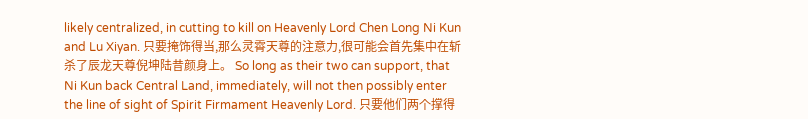likely centralized, in cutting to kill on Heavenly Lord Chen Long Ni Kun and Lu Xiyan. 只要掩饰得当,那么灵霄天尊的注意力,很可能会首先集中在斩杀了辰龙天尊倪坤陆昔颜身上。 So long as their two can support, that Ni Kun back Central Land, immediately, will not then possibly enter the line of sight of Spirit Firmament Heavenly Lord. 只要他们两个撑得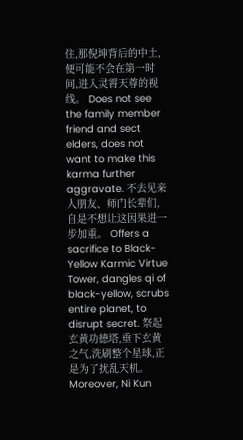住,那倪坤背后的中土,便可能不会在第一时间,进入灵霄天尊的视线。 Does not see the family member friend and sect elders, does not want to make this karma further aggravate. 不去见亲人朋友、师门长辈们,自是不想让这因果进一步加重。 Offers a sacrifice to Black-Yellow Karmic Virtue Tower, dangles qi of black-yellow, scrubs entire planet, to disrupt secret. 祭起玄黄功德塔,垂下玄黄之气,洗刷整个星球,正是为了扰乱天机。 Moreover, Ni Kun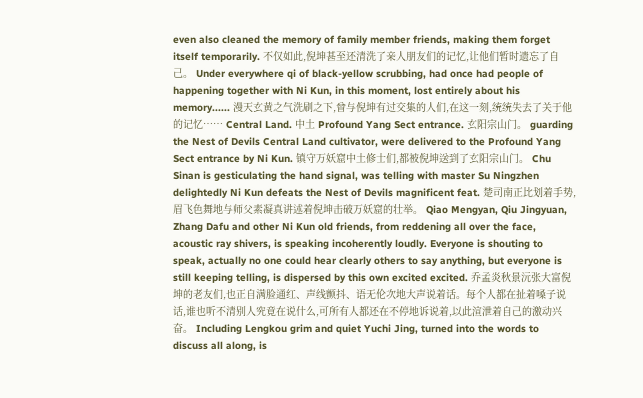even also cleaned the memory of family member friends, making them forget itself temporarily. 不仅如此,倪坤甚至还清洗了亲人朋友们的记忆,让他们暂时遗忘了自己。 Under everywhere qi of black-yellow scrubbing, had once had people of happening together with Ni Kun, in this moment, lost entirely about his memory...... 漫天玄黄之气洗刷之下,曾与倪坤有过交集的人们,在这一刻,统统失去了关于他的记忆…… Central Land. 中土 Profound Yang Sect entrance. 玄阳宗山门。 guarding the Nest of Devils Central Land cultivator, were delivered to the Profound Yang Sect entrance by Ni Kun. 镇守万妖窟中土修士们,都被倪坤送到了玄阳宗山门。 Chu Sinan is gesticulating the hand signal, was telling with master Su Ningzhen delightedly Ni Kun defeats the Nest of Devils magnificent feat. 楚司南正比划着手势,眉飞色舞地与师父素凝真讲述着倪坤击破万妖窟的壮举。 Qiao Mengyan, Qiu Jingyuan, Zhang Dafu and other Ni Kun old friends, from reddening all over the face, acoustic ray shivers, is speaking incoherently loudly. Everyone is shouting to speak, actually no one could hear clearly others to say anything, but everyone is still keeping telling, is dispersed by this own excited excited. 乔孟炎秋景沅张大富倪坤的老友们,也正自满脸通红、声线颤抖、语无伦次地大声说着话。每个人都在扯着嗓子说话,谁也听不清别人究竟在说什么,可所有人都还在不停地诉说着,以此渲泄着自己的激动兴奋。 Including Lengkou grim and quiet Yuchi Jing, turned into the words to discuss all along, is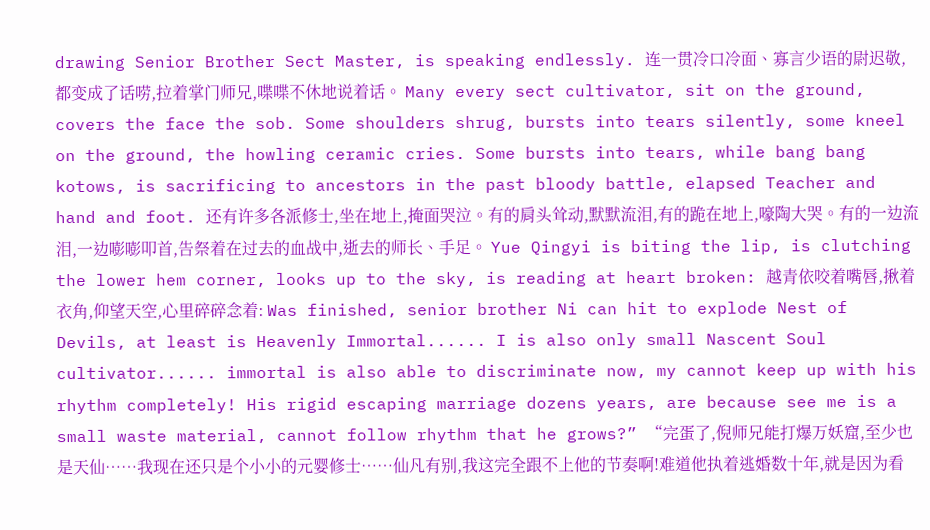drawing Senior Brother Sect Master, is speaking endlessly. 连一贯冷口冷面、寡言少语的尉迟敬,都变成了话唠,拉着掌门师兄,喋喋不休地说着话。 Many every sect cultivator, sit on the ground, covers the face the sob. Some shoulders shrug, bursts into tears silently, some kneel on the ground, the howling ceramic cries. Some bursts into tears, while bang bang kotows, is sacrificing to ancestors in the past bloody battle, elapsed Teacher and hand and foot. 还有许多各派修士,坐在地上,掩面哭泣。有的肩头耸动,默默流泪,有的跪在地上,嚎陶大哭。有的一边流泪,一边嘭嘭叩首,告祭着在过去的血战中,逝去的师长、手足。 Yue Qingyi is biting the lip, is clutching the lower hem corner, looks up to the sky, is reading at heart broken: 越青依咬着嘴唇,揪着衣角,仰望天空,心里碎碎念着: Was finished, senior brother Ni can hit to explode Nest of Devils, at least is Heavenly Immortal...... I is also only small Nascent Soul cultivator...... immortal is also able to discriminate now, my cannot keep up with his rhythm completely! His rigid escaping marriage dozens years, are because see me is a small waste material, cannot follow rhythm that he grows?” “完蛋了,倪师兄能打爆万妖窟,至少也是天仙……我现在还只是个小小的元婴修士……仙凡有别,我这完全跟不上他的节奏啊!难道他执着逃婚数十年,就是因为看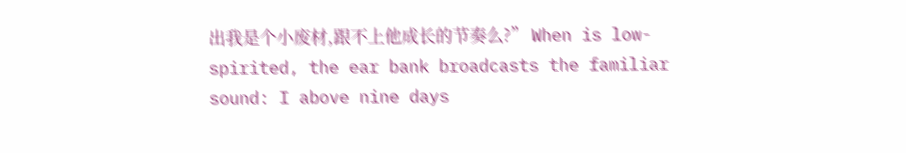出我是个小废材,跟不上他成长的节奏么?” When is low-spirited, the ear bank broadcasts the familiar sound: I above nine days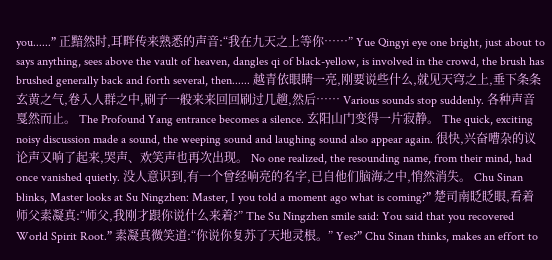you......” 正黯然时,耳畔传来熟悉的声音:“我在九天之上等你……” Yue Qingyi eye one bright, just about to says anything, sees above the vault of heaven, dangles qi of black-yellow, is involved in the crowd, the brush has brushed generally back and forth several, then...... 越青依眼睛一亮,刚要说些什么,就见天穹之上,垂下条条玄黄之气,卷入人群之中,刷子一般来来回回刷过几趟,然后…… Various sounds stop suddenly. 各种声音戛然而止。 The Profound Yang entrance becomes a silence. 玄阳山门变得一片寂静。 The quick, exciting noisy discussion made a sound, the weeping sound and laughing sound also appear again. 很快,兴奋嘈杂的议论声又响了起来,哭声、欢笑声也再次出现。 No one realized, the resounding name, from their mind, had once vanished quietly. 没人意识到,有一个曾经响亮的名字,已自他们脑海之中,悄然消失。 Chu Sinan blinks, Master looks at Su Ningzhen: Master, I you told a moment ago what is coming?” 楚司南眨眨眼,看着师父素凝真:“师父,我刚才跟你说什么来着?” The Su Ningzhen smile said: You said that you recovered World Spirit Root.” 素凝真微笑道:“你说你复苏了天地灵根。” Yes?” Chu Sinan thinks, makes an effort to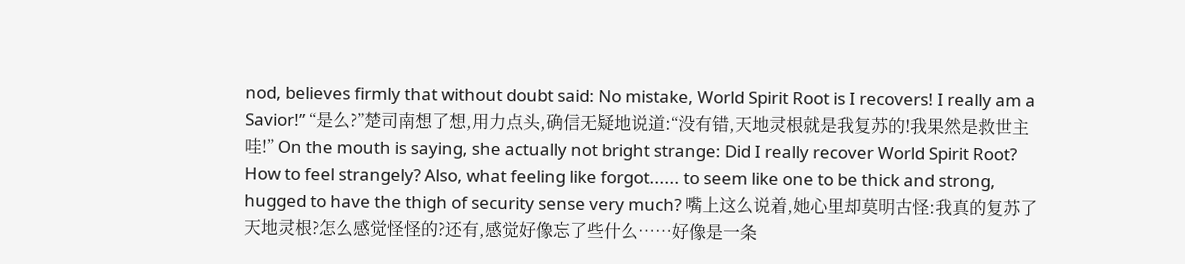nod, believes firmly that without doubt said: No mistake, World Spirit Root is I recovers! I really am a Savior!” “是么?”楚司南想了想,用力点头,确信无疑地说道:“没有错,天地灵根就是我复苏的!我果然是救世主哇!” On the mouth is saying, she actually not bright strange: Did I really recover World Spirit Root? How to feel strangely? Also, what feeling like forgot...... to seem like one to be thick and strong, hugged to have the thigh of security sense very much? 嘴上这么说着,她心里却莫明古怪:我真的复苏了天地灵根?怎么感觉怪怪的?还有,感觉好像忘了些什么……好像是一条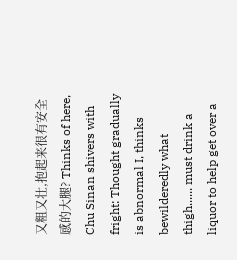又粗又壮,抱起来很有安全感的大腿? Thinks of here, Chu Sinan shivers with fright: Thought gradually is abnormal I, thinks bewilderedly what thigh...... must drink a liquor to help get over a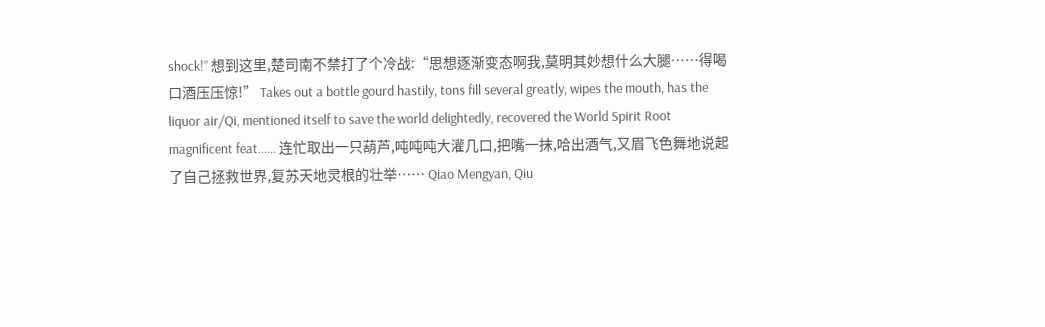shock!” 想到这里,楚司南不禁打了个冷战:“思想逐渐变态啊我,莫明其妙想什么大腿……得喝口酒压压惊!” Takes out a bottle gourd hastily, tons fill several greatly, wipes the mouth, has the liquor air/Qi, mentioned itself to save the world delightedly, recovered the World Spirit Root magnificent feat...... 连忙取出一只葫芦,吨吨吨大灌几口,把嘴一抹,哈出酒气,又眉飞色舞地说起了自己拯救世界,复苏天地灵根的壮举…… Qiao Mengyan, Qiu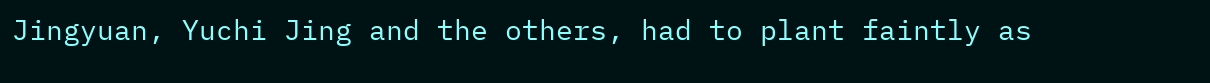Jingyuan, Yuchi Jing and the others, had to plant faintly as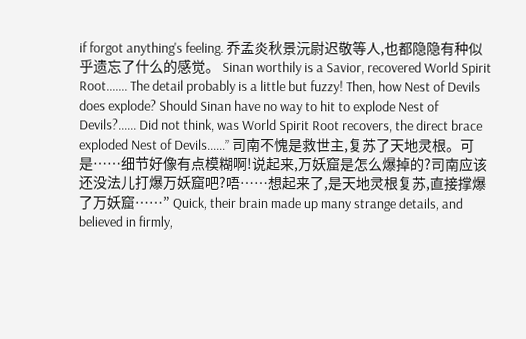if forgot anything's feeling. 乔孟炎秋景沅尉迟敬等人,也都隐隐有种似乎遗忘了什么的感觉。 Sinan worthily is a Savior, recovered World Spirit Root....... The detail probably is a little but fuzzy! Then, how Nest of Devils does explode? Should Sinan have no way to hit to explode Nest of Devils?...... Did not think, was World Spirit Root recovers, the direct brace exploded Nest of Devils......” 司南不愧是救世主,复苏了天地灵根。可是……细节好像有点模糊啊!说起来,万妖窟是怎么爆掉的?司南应该还没法儿打爆万妖窟吧?唔……想起来了,是天地灵根复苏,直接撑爆了万妖窟……” Quick, their brain made up many strange details, and believed in firmly,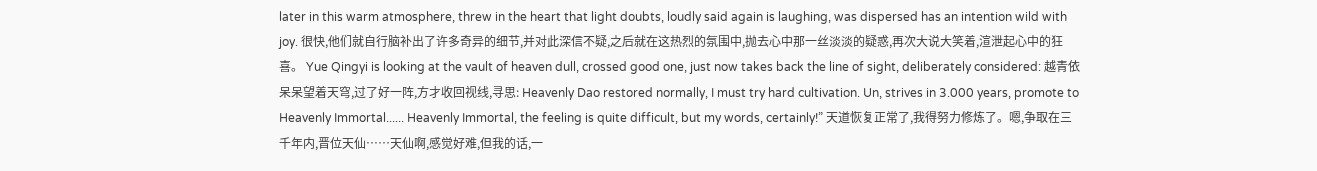later in this warm atmosphere, threw in the heart that light doubts, loudly said again is laughing, was dispersed has an intention wild with joy. 很快,他们就自行脑补出了许多奇异的细节,并对此深信不疑,之后就在这热烈的氛围中,抛去心中那一丝淡淡的疑惑,再次大说大笑着,渲泄起心中的狂喜。 Yue Qingyi is looking at the vault of heaven dull, crossed good one, just now takes back the line of sight, deliberately considered: 越青依呆呆望着天穹,过了好一阵,方才收回视线,寻思: Heavenly Dao restored normally, I must try hard cultivation. Un, strives in 3.000 years, promote to Heavenly Immortal...... Heavenly Immortal, the feeling is quite difficult, but my words, certainly!” 天道恢复正常了,我得努力修炼了。嗯,争取在三千年内,晋位天仙……天仙啊,感觉好难,但我的话,一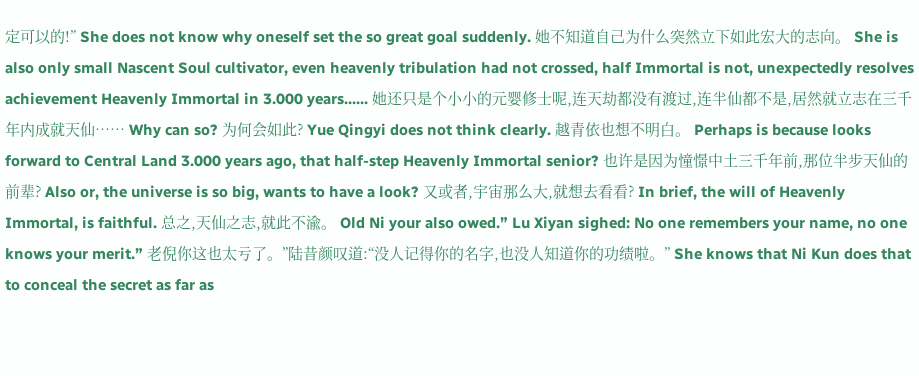定可以的!” She does not know why oneself set the so great goal suddenly. 她不知道自己为什么突然立下如此宏大的志向。 She is also only small Nascent Soul cultivator, even heavenly tribulation had not crossed, half Immortal is not, unexpectedly resolves achievement Heavenly Immortal in 3.000 years...... 她还只是个小小的元婴修士呢,连天劫都没有渡过,连半仙都不是,居然就立志在三千年内成就天仙…… Why can so? 为何会如此? Yue Qingyi does not think clearly. 越青依也想不明白。 Perhaps is because looks forward to Central Land 3.000 years ago, that half-step Heavenly Immortal senior? 也许是因为憧憬中土三千年前,那位半步天仙的前辈? Also or, the universe is so big, wants to have a look? 又或者,宇宙那么大,就想去看看? In brief, the will of Heavenly Immortal, is faithful. 总之,天仙之志,就此不渝。 Old Ni your also owed.” Lu Xiyan sighed: No one remembers your name, no one knows your merit.” 老倪你这也太亏了。”陆昔颜叹道:“没人记得你的名字,也没人知道你的功绩啦。” She knows that Ni Kun does that to conceal the secret as far as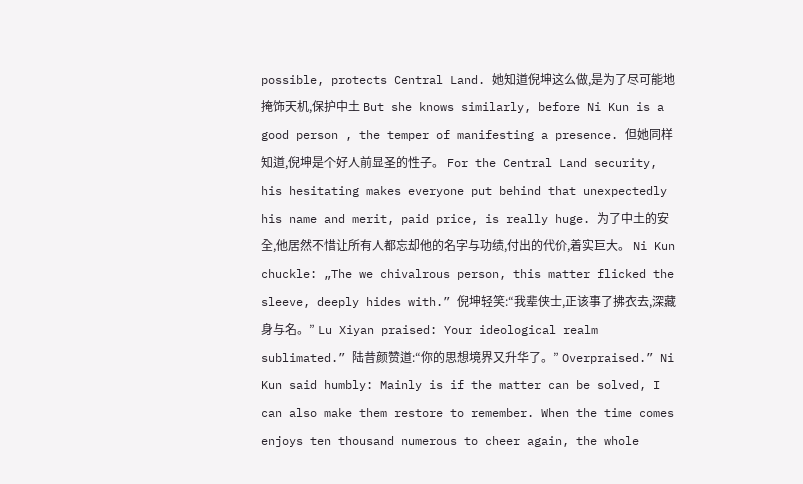possible, protects Central Land. 她知道倪坤这么做,是为了尽可能地掩饰天机,保护中土 But she knows similarly, before Ni Kun is a good person , the temper of manifesting a presence. 但她同样知道,倪坤是个好人前显圣的性子。 For the Central Land security, his hesitating makes everyone put behind that unexpectedly his name and merit, paid price, is really huge. 为了中土的安全,他居然不惜让所有人都忘却他的名字与功绩,付出的代价,着实巨大。 Ni Kun chuckle: „The we chivalrous person, this matter flicked the sleeve, deeply hides with.” 倪坤轻笑:“我辈侠士,正该事了拂衣去,深藏身与名。” Lu Xiyan praised: Your ideological realm sublimated.” 陆昔颜赞道:“你的思想境界又升华了。” Overpraised.” Ni Kun said humbly: Mainly is if the matter can be solved, I can also make them restore to remember. When the time comes enjoys ten thousand numerous to cheer again, the whole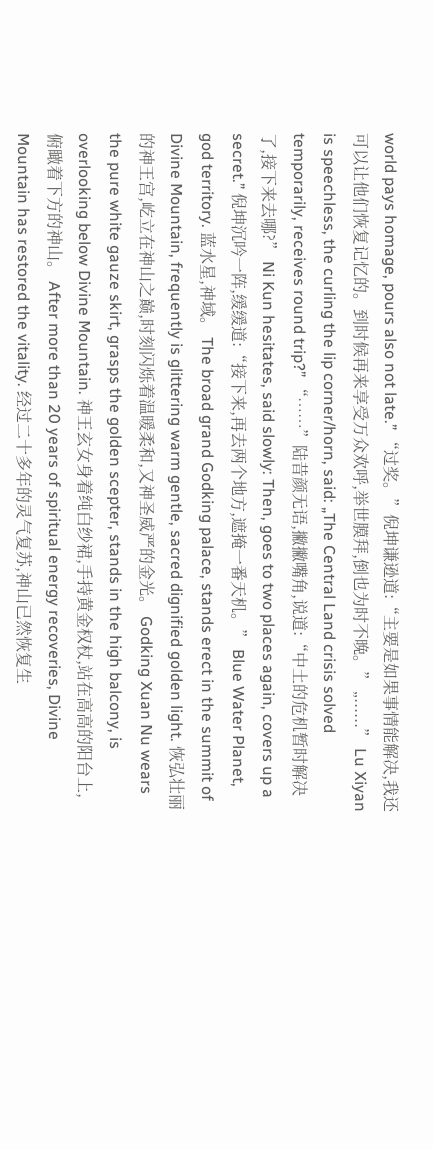world pays homage, pours also not late.” “过奖。”倪坤谦逊道:“主要是如果事情能解决,我还可以让他们恢复记忆的。到时候再来享受万众欢呼,举世膜拜,倒也为时不晚。” „......” Lu Xiyan is speechless, the curling the lip corner/horn, said: „The Central Land crisis solved temporarily, receives round trip?” “……”陆昔颜无语,撇撇嘴角,说道:“中土的危机暂时解决了,接下来去哪?” Ni Kun hesitates, said slowly: Then, goes to two places again, covers up a secret.” 倪坤沉吟一阵,缓缓道:“接下来,再去两个地方,遮掩一番天机。” Blue Water Planet, god territory. 蓝水星,神域。 The broad grand Godking palace, stands erect in the summit of Divine Mountain, frequently is glittering warm gentle, sacred dignified golden light. 恢弘壮丽的神王宫,屹立在神山之巅,时刻闪烁着温暖柔和,又神圣威严的金光。 Godking Xuan Nu wears the pure white gauze skirt, grasps the golden scepter, stands in the high balcony, is overlooking below Divine Mountain. 神王玄女身着纯白纱裙,手持黄金权杖,站在高高的阳台上,俯瞰着下方的神山。 After more than 20 years of spiritual energy recoveries, Divine Mountain has restored the vitality. 经过二十多年的灵气复苏,神山已然恢复生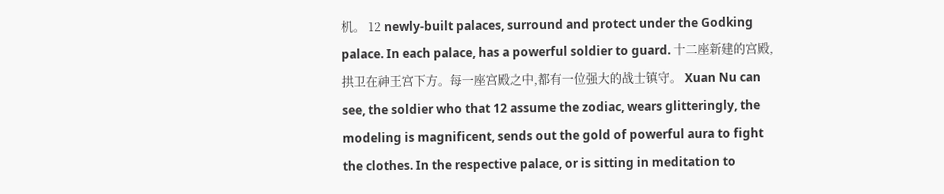机。 12 newly-built palaces, surround and protect under the Godking palace. In each palace, has a powerful soldier to guard. 十二座新建的宫殿,拱卫在神王宫下方。每一座宫殿之中,都有一位强大的战士镇守。 Xuan Nu can see, the soldier who that 12 assume the zodiac, wears glitteringly, the modeling is magnificent, sends out the gold of powerful aura to fight the clothes. In the respective palace, or is sitting in meditation to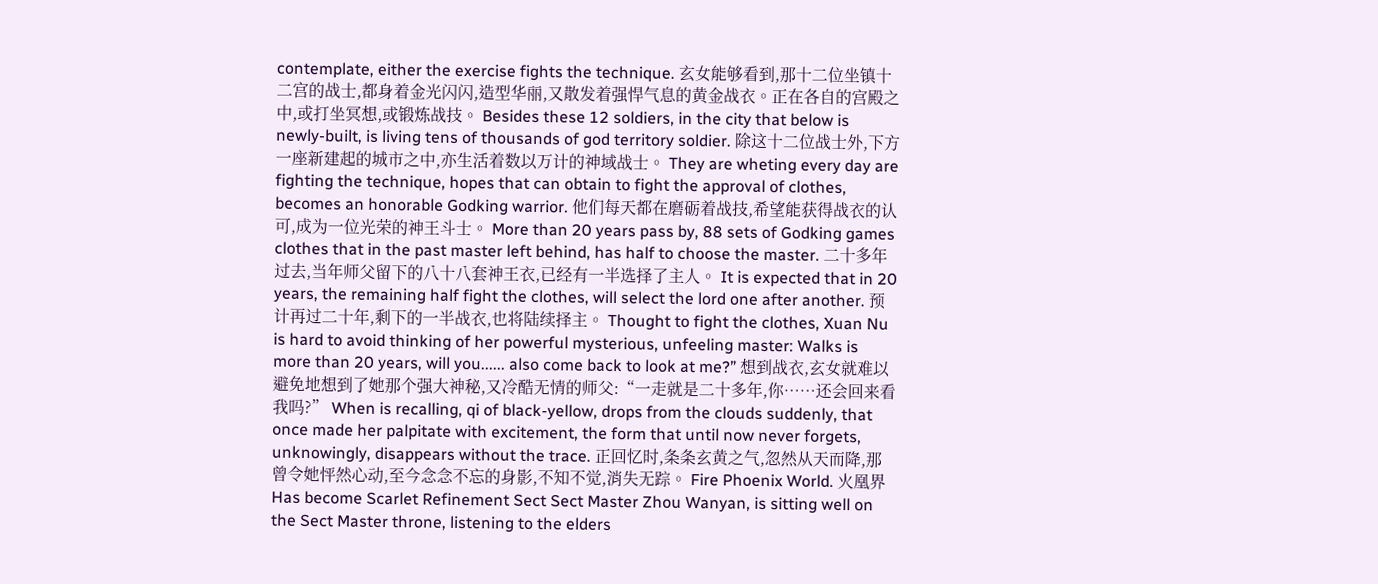contemplate, either the exercise fights the technique. 玄女能够看到,那十二位坐镇十二宫的战士,都身着金光闪闪,造型华丽,又散发着强悍气息的黄金战衣。正在各自的宫殿之中,或打坐冥想,或锻炼战技。 Besides these 12 soldiers, in the city that below is newly-built, is living tens of thousands of god territory soldier. 除这十二位战士外,下方一座新建起的城市之中,亦生活着数以万计的神域战士。 They are wheting every day are fighting the technique, hopes that can obtain to fight the approval of clothes, becomes an honorable Godking warrior. 他们每天都在磨砺着战技,希望能获得战衣的认可,成为一位光荣的神王斗士。 More than 20 years pass by, 88 sets of Godking games clothes that in the past master left behind, has half to choose the master. 二十多年过去,当年师父留下的八十八套神王衣,已经有一半选择了主人。 It is expected that in 20 years, the remaining half fight the clothes, will select the lord one after another. 预计再过二十年,剩下的一半战衣,也将陆续择主。 Thought to fight the clothes, Xuan Nu is hard to avoid thinking of her powerful mysterious, unfeeling master: Walks is more than 20 years, will you...... also come back to look at me?” 想到战衣,玄女就难以避免地想到了她那个强大神秘,又冷酷无情的师父:“一走就是二十多年,你……还会回来看我吗?” When is recalling, qi of black-yellow, drops from the clouds suddenly, that once made her palpitate with excitement, the form that until now never forgets, unknowingly, disappears without the trace. 正回忆时,条条玄黄之气,忽然从天而降,那曾令她怦然心动,至今念念不忘的身影,不知不觉,消失无踪。 Fire Phoenix World. 火凰界 Has become Scarlet Refinement Sect Sect Master Zhou Wanyan, is sitting well on the Sect Master throne, listening to the elders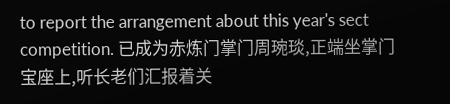to report the arrangement about this year's sect competition. 已成为赤炼门掌门周琬琰,正端坐掌门宝座上,听长老们汇报着关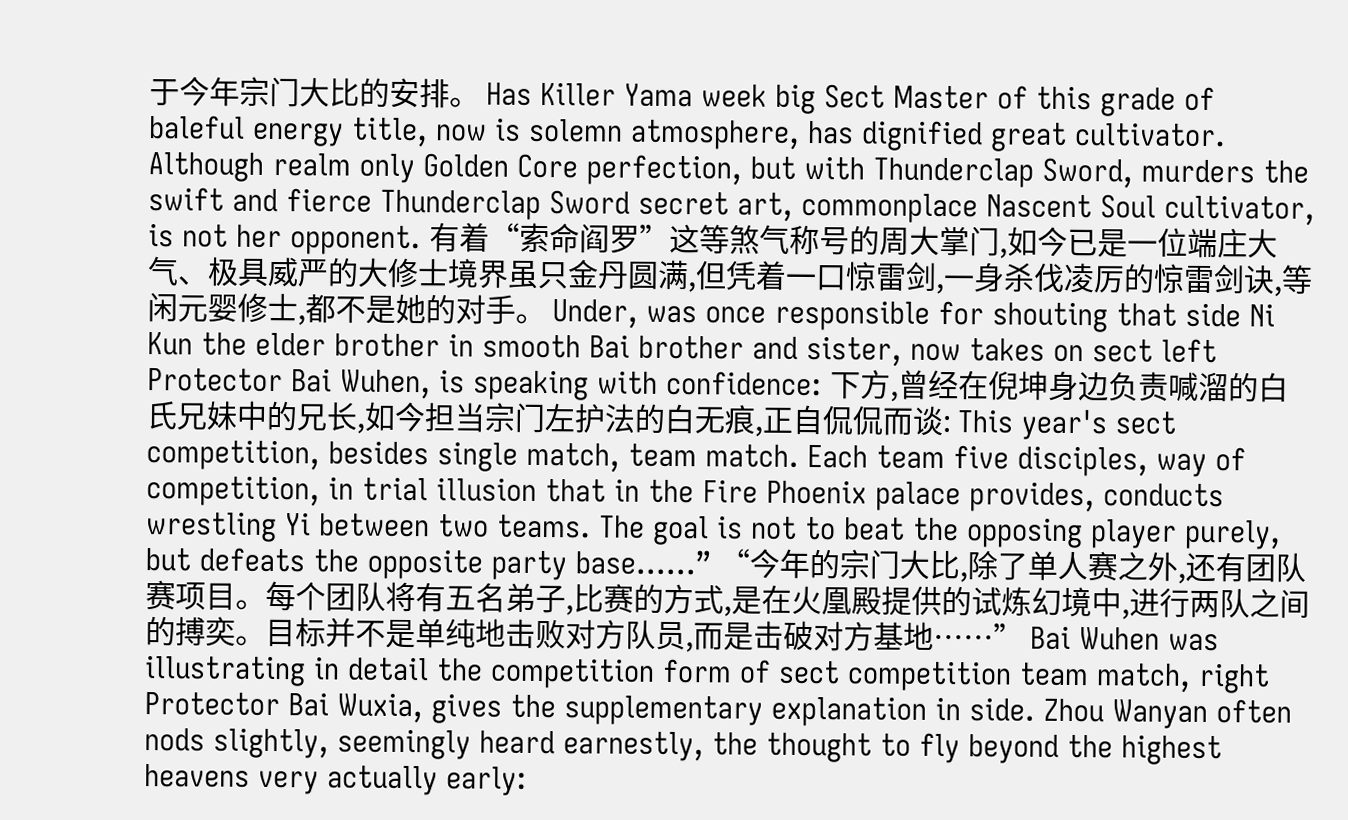于今年宗门大比的安排。 Has Killer Yama week big Sect Master of this grade of baleful energy title, now is solemn atmosphere, has dignified great cultivator. Although realm only Golden Core perfection, but with Thunderclap Sword, murders the swift and fierce Thunderclap Sword secret art, commonplace Nascent Soul cultivator, is not her opponent. 有着“索命阎罗”这等煞气称号的周大掌门,如今已是一位端庄大气、极具威严的大修士境界虽只金丹圆满,但凭着一口惊雷剑,一身杀伐凌厉的惊雷剑诀,等闲元婴修士,都不是她的对手。 Under, was once responsible for shouting that side Ni Kun the elder brother in smooth Bai brother and sister, now takes on sect left Protector Bai Wuhen, is speaking with confidence: 下方,曾经在倪坤身边负责喊溜的白氏兄妹中的兄长,如今担当宗门左护法的白无痕,正自侃侃而谈: This year's sect competition, besides single match, team match. Each team five disciples, way of competition, in trial illusion that in the Fire Phoenix palace provides, conducts wrestling Yi between two teams. The goal is not to beat the opposing player purely, but defeats the opposite party base......” “今年的宗门大比,除了单人赛之外,还有团队赛项目。每个团队将有五名弟子,比赛的方式,是在火凰殿提供的试炼幻境中,进行两队之间的搏奕。目标并不是单纯地击败对方队员,而是击破对方基地……” Bai Wuhen was illustrating in detail the competition form of sect competition team match, right Protector Bai Wuxia, gives the supplementary explanation in side. Zhou Wanyan often nods slightly, seemingly heard earnestly, the thought to fly beyond the highest heavens very actually early: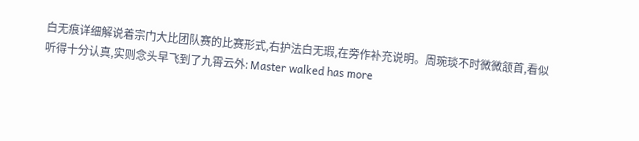白无痕详细解说着宗门大比团队赛的比赛形式,右护法白无瑕,在旁作补充说明。周琬琰不时微微颔首,看似听得十分认真,实则念头早飞到了九霄云外: Master walked has more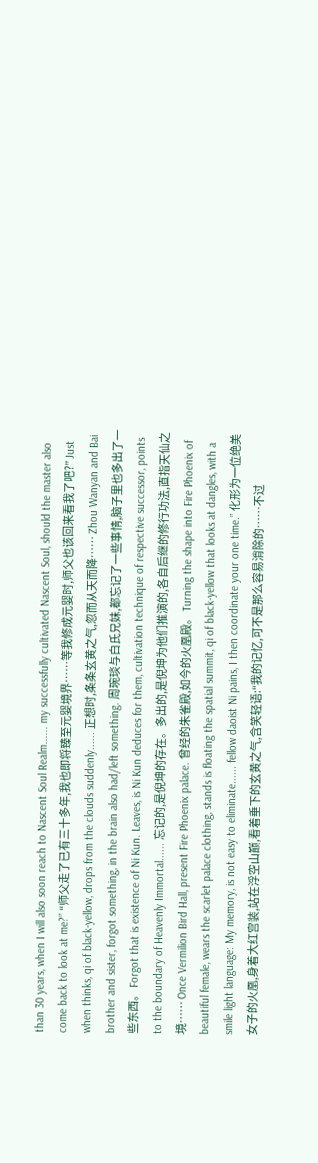than 30 years, when I will also soon reach to Nascent Soul Realm...... my successfully cultivated Nascent Soul, should the master also come back to look at me?” “师父走了已有三十多年,我也即将臻至元婴境界……等我修成元婴时,师父也该回来看我了吧?” Just when thinks, qi of black-yellow, drops from the clouds suddenly...... 正想时,条条玄黄之气,忽而从天而降…… Zhou Wanyan and Bai brother and sister, forgot something, in the brain also had/left something. 周琬琰与白氏兄妹,都忘记了一些事情,脑子里也多出了一些东西。 Forgot that is existence of Ni Kun. Leaves, is Ni Kun deduces for them, cultivation technique of respective successor, points to the boundary of Heavenly Immortal...... 忘记的,是倪坤的存在。多出的,是倪坤为他们推演的,各自后继的修行功法,直指天仙之境…… Once Vermilion Bird Hall, present Fire Phoenix palace. 曾经的朱雀殿,如今的火凰殿。 Turning the shape into Fire Phoenix of beautiful female, wears the scarlet palace clothing, stands is floating the spatial summit, qi of black-yellow that looks at dangles, with a smile light language: My memory, is not easy to eliminate...... fellow daoist Ni pains, I then coordinate your one time.” 化形为一位绝美女子的火凰,身着大红宫装,站在浮空山巅,看着垂下的玄黄之气,含笑轻语:“我的记忆,可不是那么容易消除的……不过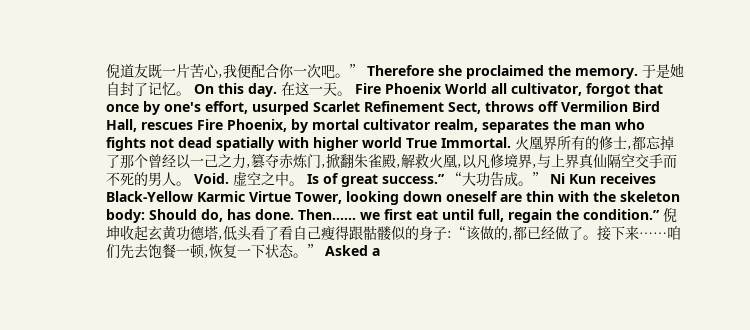倪道友既一片苦心,我便配合你一次吧。” Therefore she proclaimed the memory. 于是她自封了记忆。 On this day. 在这一天。 Fire Phoenix World all cultivator, forgot that once by one's effort, usurped Scarlet Refinement Sect, throws off Vermilion Bird Hall, rescues Fire Phoenix, by mortal cultivator realm, separates the man who fights not dead spatially with higher world True Immortal. 火凰界所有的修士,都忘掉了那个曾经以一己之力,篡夺赤炼门,掀翻朱雀殿,解救火凰,以凡修境界,与上界真仙隔空交手而不死的男人。 Void. 虚空之中。 Is of great success.” “大功告成。” Ni Kun receives Black-Yellow Karmic Virtue Tower, looking down oneself are thin with the skeleton body: Should do, has done. Then...... we first eat until full, regain the condition.” 倪坤收起玄黄功德塔,低头看了看自己瘦得跟骷髅似的身子:“该做的,都已经做了。接下来……咱们先去饱餐一顿,恢复一下状态。” Asked a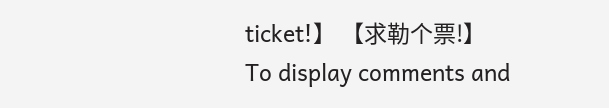ticket!】 【求勒个票!】
To display comments and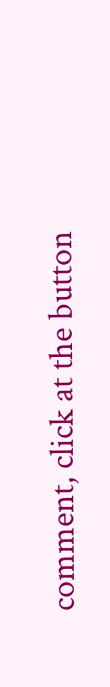comment, click at the button